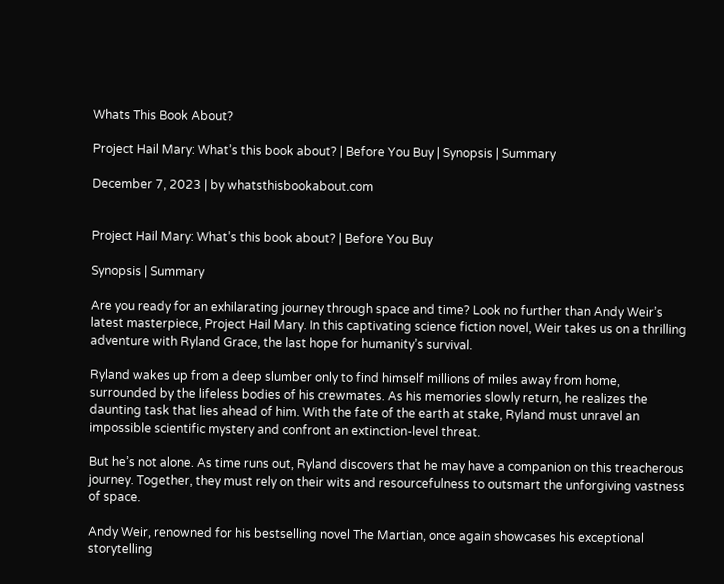Whats This Book About?

Project Hail Mary: What’s this book about? | Before You Buy | Synopsis | Summary

December 7, 2023 | by whatsthisbookabout.com


Project Hail Mary: What’s this book about? | Before You Buy

Synopsis | Summary

Are you ready for an exhilarating journey through space and time? Look no further than Andy Weir’s latest masterpiece, Project Hail Mary. In this captivating science fiction novel, Weir takes us on a thrilling adventure with Ryland Grace, the last hope for humanity’s survival.

Ryland wakes up from a deep slumber only to find himself millions of miles away from home, surrounded by the lifeless bodies of his crewmates. As his memories slowly return, he realizes the daunting task that lies ahead of him. With the fate of the earth at stake, Ryland must unravel an impossible scientific mystery and confront an extinction-level threat.

But he’s not alone. As time runs out, Ryland discovers that he may have a companion on this treacherous journey. Together, they must rely on their wits and resourcefulness to outsmart the unforgiving vastness of space.

Andy Weir, renowned for his bestselling novel The Martian, once again showcases his exceptional storytelling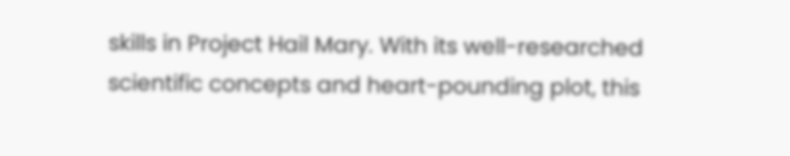skills in Project Hail Mary. With its well-researched scientific concepts and heart-pounding plot, this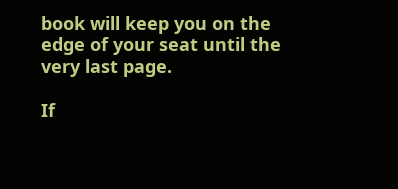book will keep you on the edge of your seat until the very last page.

If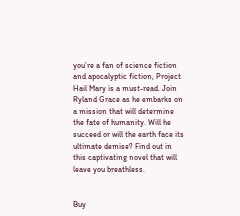you’re a fan of science fiction and apocalyptic fiction, Project Hail Mary is a must-read. Join Ryland Grace as he embarks on a mission that will determine the fate of humanity. Will he succeed or will the earth face its ultimate demise? Find out in this captivating novel that will leave you breathless.


Buy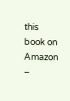this book on Amazon –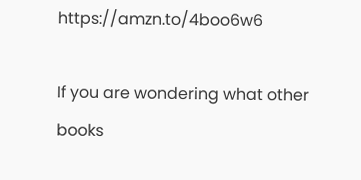https://amzn.to/4boo6w6

If you are wondering what other books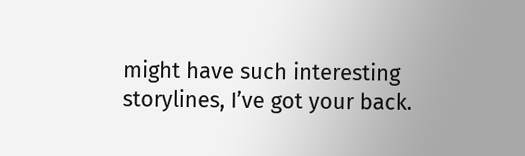might have such interesting storylines, I’ve got your back.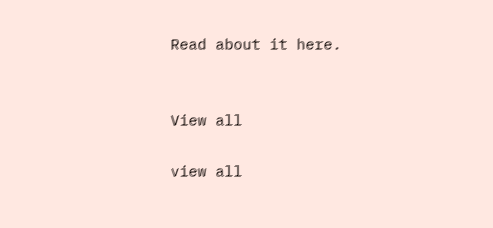Read about it here.


View all

view all